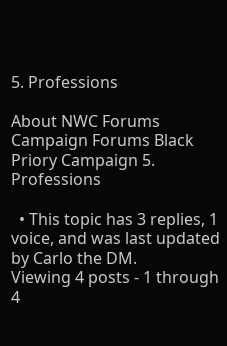5. Professions

About NWC Forums Campaign Forums Black Priory Campaign 5. Professions

  • This topic has 3 replies, 1 voice, and was last updated by Carlo the DM.
Viewing 4 posts - 1 through 4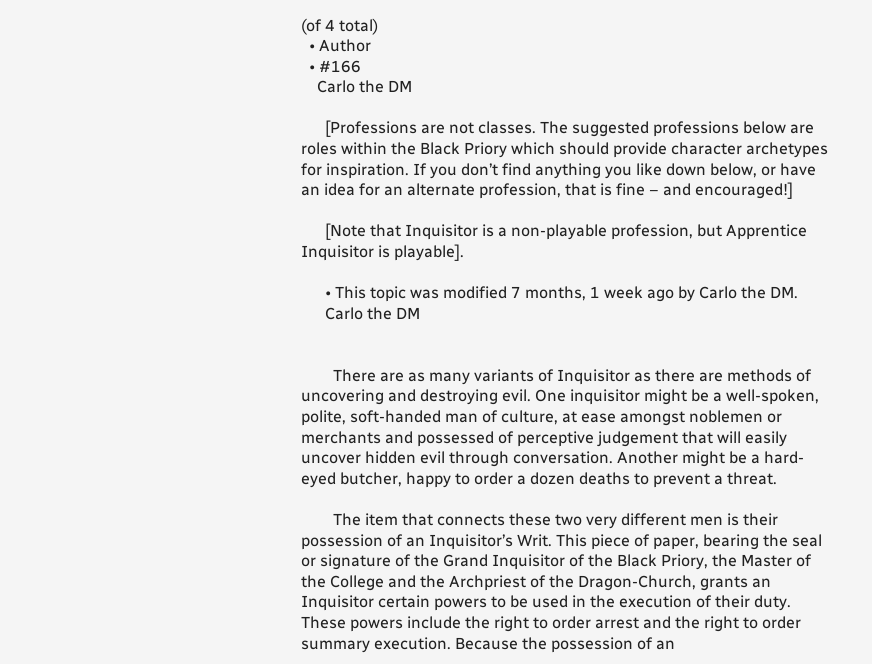(of 4 total)
  • Author
  • #166
    Carlo the DM

      [Professions are not classes. The suggested professions below are roles within the Black Priory which should provide character archetypes for inspiration. If you don’t find anything you like down below, or have an idea for an alternate profession, that is fine – and encouraged!]

      [Note that Inquisitor is a non-playable profession, but Apprentice Inquisitor is playable].

      • This topic was modified 7 months, 1 week ago by Carlo the DM.
      Carlo the DM


        There are as many variants of Inquisitor as there are methods of uncovering and destroying evil. One inquisitor might be a well-spoken, polite, soft-handed man of culture, at ease amongst noblemen or merchants and possessed of perceptive judgement that will easily uncover hidden evil through conversation. Another might be a hard-eyed butcher, happy to order a dozen deaths to prevent a threat.

        The item that connects these two very different men is their possession of an Inquisitor’s Writ. This piece of paper, bearing the seal or signature of the Grand Inquisitor of the Black Priory, the Master of the College and the Archpriest of the Dragon-Church, grants an Inquisitor certain powers to be used in the execution of their duty. These powers include the right to order arrest and the right to order summary execution. Because the possession of an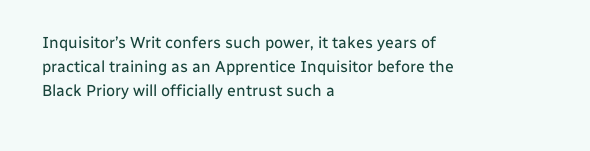Inquisitor’s Writ confers such power, it takes years of practical training as an Apprentice Inquisitor before the Black Priory will officially entrust such a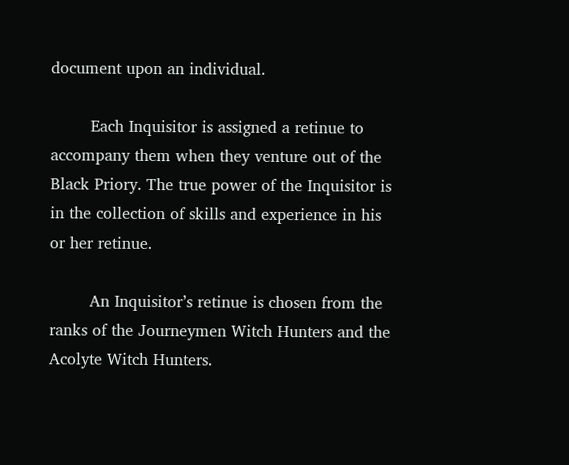document upon an individual.

        Each Inquisitor is assigned a retinue to accompany them when they venture out of the Black Priory. The true power of the Inquisitor is in the collection of skills and experience in his or her retinue.

        An Inquisitor’s retinue is chosen from the ranks of the Journeymen Witch Hunters and the Acolyte Witch Hunters.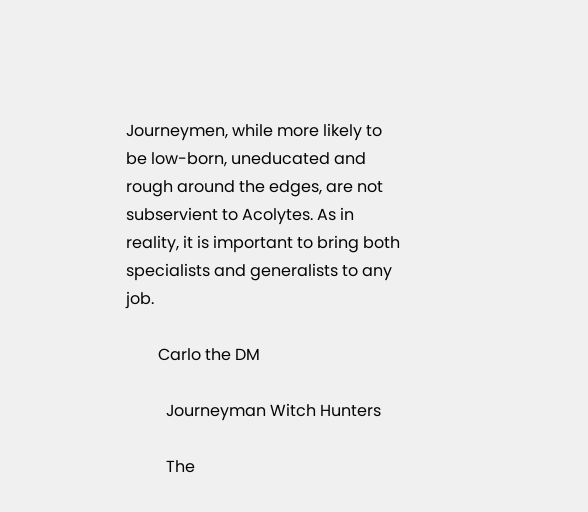Journeymen, while more likely to be low-born, uneducated and rough around the edges, are not subservient to Acolytes. As in reality, it is important to bring both specialists and generalists to any job.

        Carlo the DM

          Journeyman Witch Hunters

          The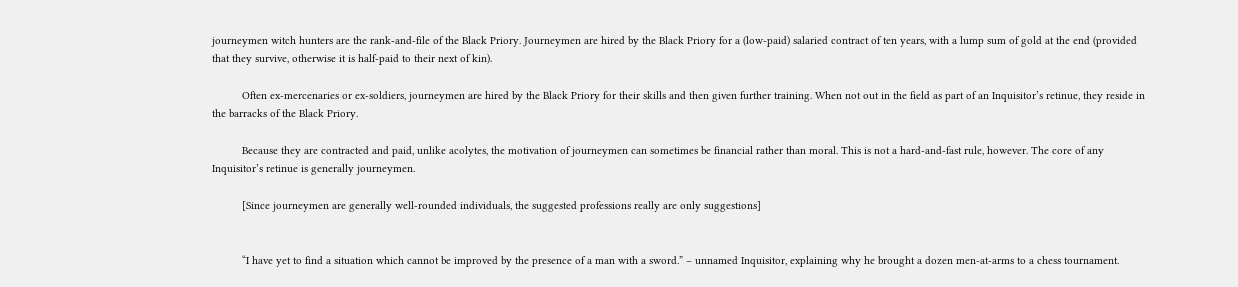journeymen witch hunters are the rank-and-file of the Black Priory. Journeymen are hired by the Black Priory for a (low-paid) salaried contract of ten years, with a lump sum of gold at the end (provided that they survive, otherwise it is half-paid to their next of kin).

          Often ex-mercenaries or ex-soldiers, journeymen are hired by the Black Priory for their skills and then given further training. When not out in the field as part of an Inquisitor’s retinue, they reside in the barracks of the Black Priory.

          Because they are contracted and paid, unlike acolytes, the motivation of journeymen can sometimes be financial rather than moral. This is not a hard-and-fast rule, however. The core of any Inquisitor’s retinue is generally journeymen.

          [Since journeymen are generally well-rounded individuals, the suggested professions really are only suggestions]


          “I have yet to find a situation which cannot be improved by the presence of a man with a sword.” – unnamed Inquisitor, explaining why he brought a dozen men-at-arms to a chess tournament.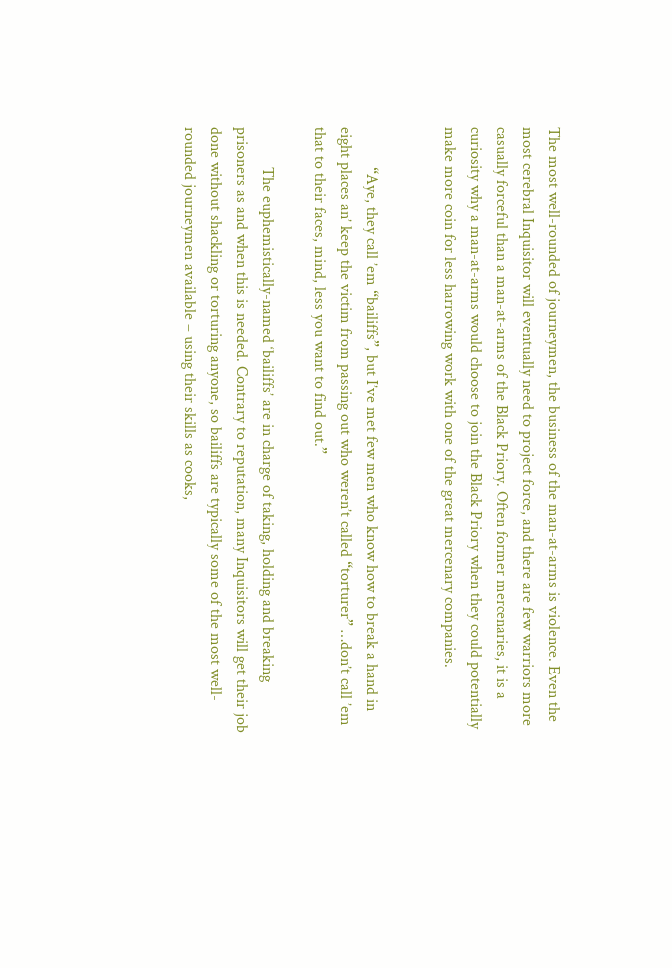The most well-rounded of journeymen, the business of the man-at-arms is violence. Even the most cerebral Inquisitor will eventually need to project force, and there are few warriors more casually forceful than a man-at-arms of the Black Priory. Often former mercenaries, it is a curiosity why a man-at-arms would choose to join the Black Priory when they could potentially make more coin for less harrowing work with one of the great mercenary companies.


          “Aye, they call ’em “bailiffs”, but I’ve met few men who know how to break a hand in eight places an’ keep the victim from passing out who weren’t called “torturer” …don’t call ’em that to their faces, mind, less you want to find out.”

          The euphemistically-named ‘bailiffs’ are in charge of taking, holding and breaking prisoners as and when this is needed. Contrary to reputation, many Inquisitors will get their job done without shackling or torturing anyone, so bailiffs are typically some of the most well-rounded journeymen available – using their skills as cooks,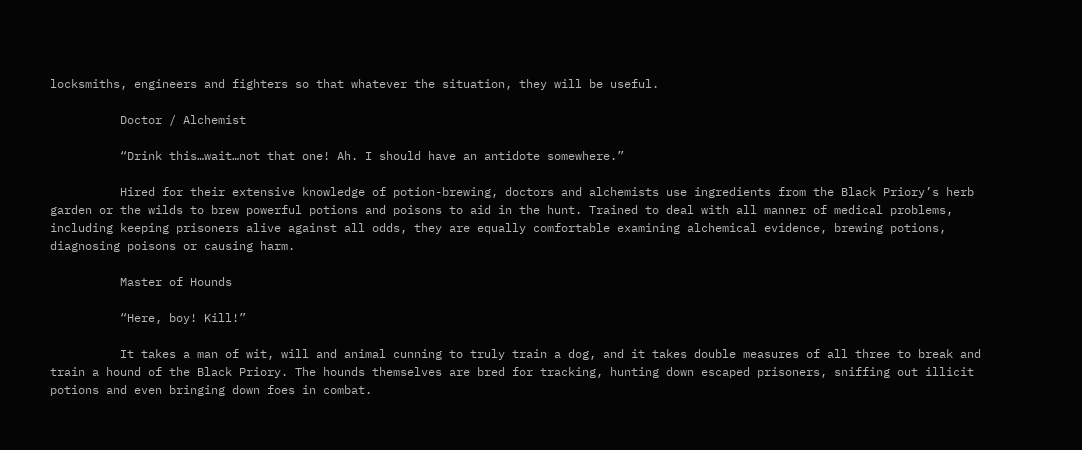locksmiths, engineers and fighters so that whatever the situation, they will be useful.

          Doctor / Alchemist

          “Drink this…wait…not that one! Ah. I should have an antidote somewhere.”

          Hired for their extensive knowledge of potion-brewing, doctors and alchemists use ingredients from the Black Priory’s herb garden or the wilds to brew powerful potions and poisons to aid in the hunt. Trained to deal with all manner of medical problems, including keeping prisoners alive against all odds, they are equally comfortable examining alchemical evidence, brewing potions, diagnosing poisons or causing harm.

          Master of Hounds

          “Here, boy! Kill!”

          It takes a man of wit, will and animal cunning to truly train a dog, and it takes double measures of all three to break and train a hound of the Black Priory. The hounds themselves are bred for tracking, hunting down escaped prisoners, sniffing out illicit potions and even bringing down foes in combat.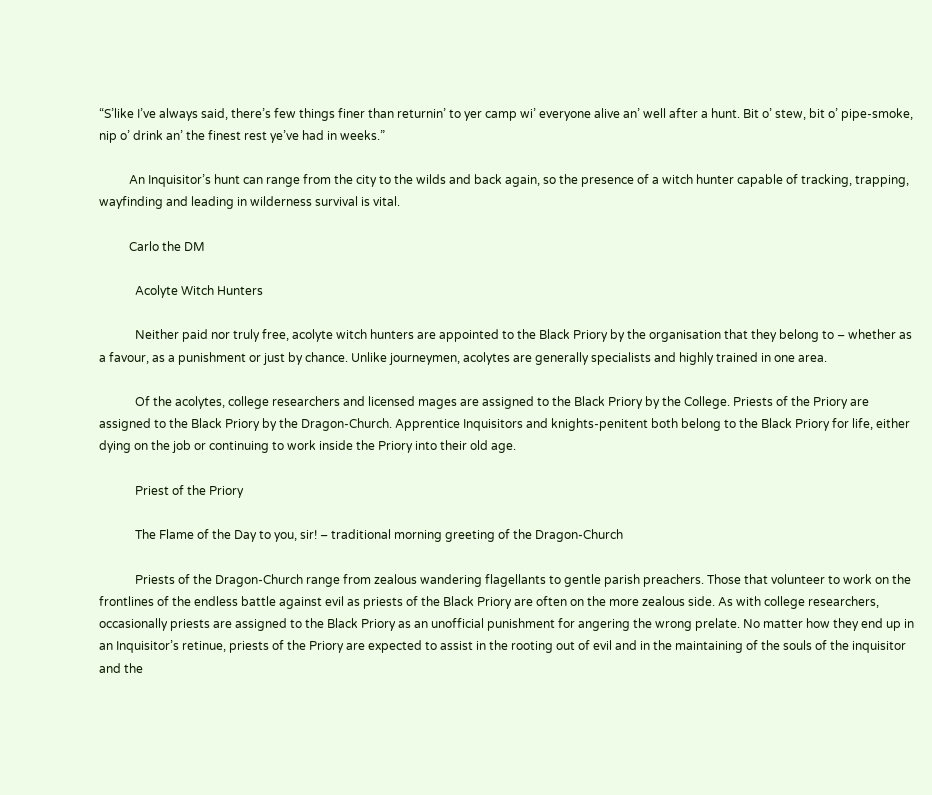“S’like I’ve always said, there’s few things finer than returnin’ to yer camp wi’ everyone alive an’ well after a hunt. Bit o’ stew, bit o’ pipe-smoke, nip o’ drink an’ the finest rest ye’ve had in weeks.”

          An Inquisitor’s hunt can range from the city to the wilds and back again, so the presence of a witch hunter capable of tracking, trapping, wayfinding and leading in wilderness survival is vital.

          Carlo the DM

            Acolyte Witch Hunters

            Neither paid nor truly free, acolyte witch hunters are appointed to the Black Priory by the organisation that they belong to – whether as a favour, as a punishment or just by chance. Unlike journeymen, acolytes are generally specialists and highly trained in one area.

            Of the acolytes, college researchers and licensed mages are assigned to the Black Priory by the College. Priests of the Priory are assigned to the Black Priory by the Dragon-Church. Apprentice Inquisitors and knights-penitent both belong to the Black Priory for life, either dying on the job or continuing to work inside the Priory into their old age.

            Priest of the Priory

            The Flame of the Day to you, sir! – traditional morning greeting of the Dragon-Church

            Priests of the Dragon-Church range from zealous wandering flagellants to gentle parish preachers. Those that volunteer to work on the frontlines of the endless battle against evil as priests of the Black Priory are often on the more zealous side. As with college researchers, occasionally priests are assigned to the Black Priory as an unofficial punishment for angering the wrong prelate. No matter how they end up in an Inquisitor’s retinue, priests of the Priory are expected to assist in the rooting out of evil and in the maintaining of the souls of the inquisitor and the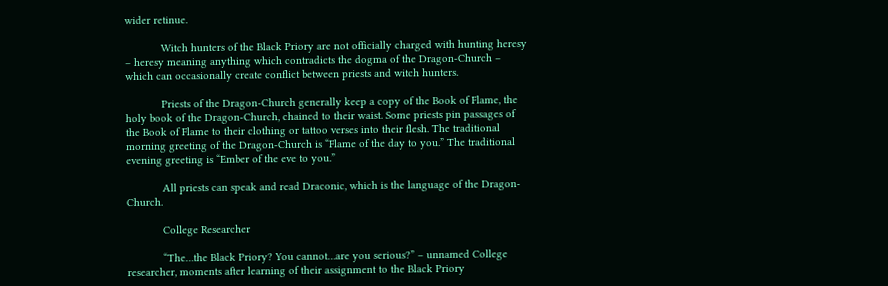wider retinue.

            Witch hunters of the Black Priory are not officially charged with hunting heresy – heresy meaning anything which contradicts the dogma of the Dragon-Church – which can occasionally create conflict between priests and witch hunters.

            Priests of the Dragon-Church generally keep a copy of the Book of Flame, the holy book of the Dragon-Church, chained to their waist. Some priests pin passages of the Book of Flame to their clothing or tattoo verses into their flesh. The traditional morning greeting of the Dragon-Church is “Flame of the day to you.” The traditional evening greeting is “Ember of the eve to you.”

            All priests can speak and read Draconic, which is the language of the Dragon-Church.

            College Researcher

            “The…the Black Priory? You cannot…are you serious?” – unnamed College researcher, moments after learning of their assignment to the Black Priory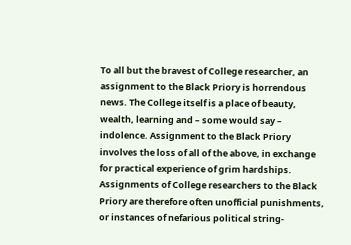To all but the bravest of College researcher, an assignment to the Black Priory is horrendous news. The College itself is a place of beauty, wealth, learning and – some would say – indolence. Assignment to the Black Priory involves the loss of all of the above, in exchange for practical experience of grim hardships. Assignments of College researchers to the Black Priory are therefore often unofficial punishments, or instances of nefarious political string-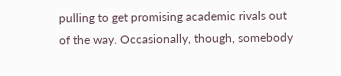pulling to get promising academic rivals out of the way. Occasionally, though, somebody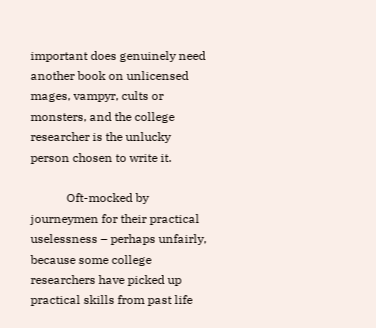important does genuinely need another book on unlicensed mages, vampyr, cults or monsters, and the college researcher is the unlucky person chosen to write it.

            Oft-mocked by journeymen for their practical uselessness – perhaps unfairly, because some college researchers have picked up practical skills from past life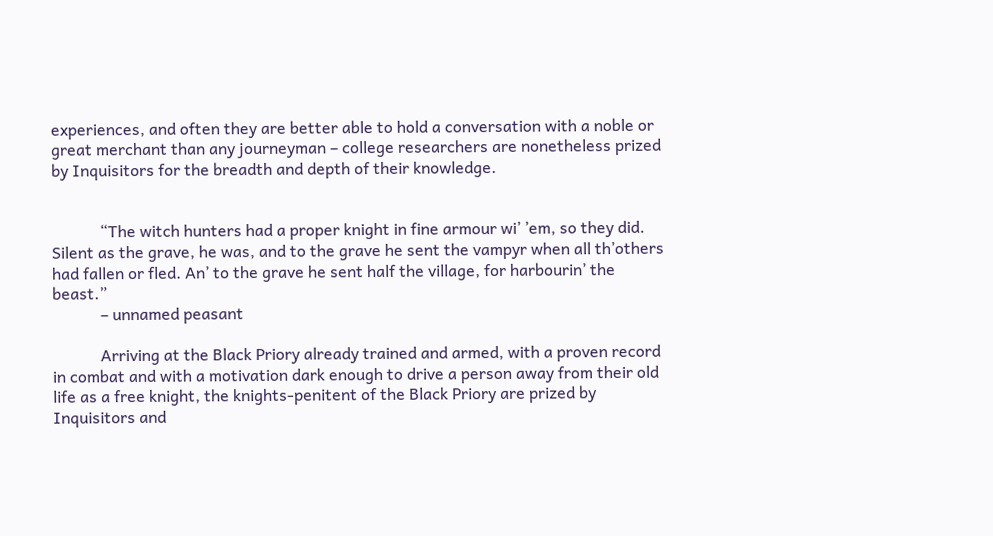experiences, and often they are better able to hold a conversation with a noble or great merchant than any journeyman – college researchers are nonetheless prized by Inquisitors for the breadth and depth of their knowledge.


            “The witch hunters had a proper knight in fine armour wi’ ’em, so they did. Silent as the grave, he was, and to the grave he sent the vampyr when all th’others had fallen or fled. An’ to the grave he sent half the village, for harbourin’ the beast.”
            – unnamed peasant

            Arriving at the Black Priory already trained and armed, with a proven record in combat and with a motivation dark enough to drive a person away from their old life as a free knight, the knights-penitent of the Black Priory are prized by Inquisitors and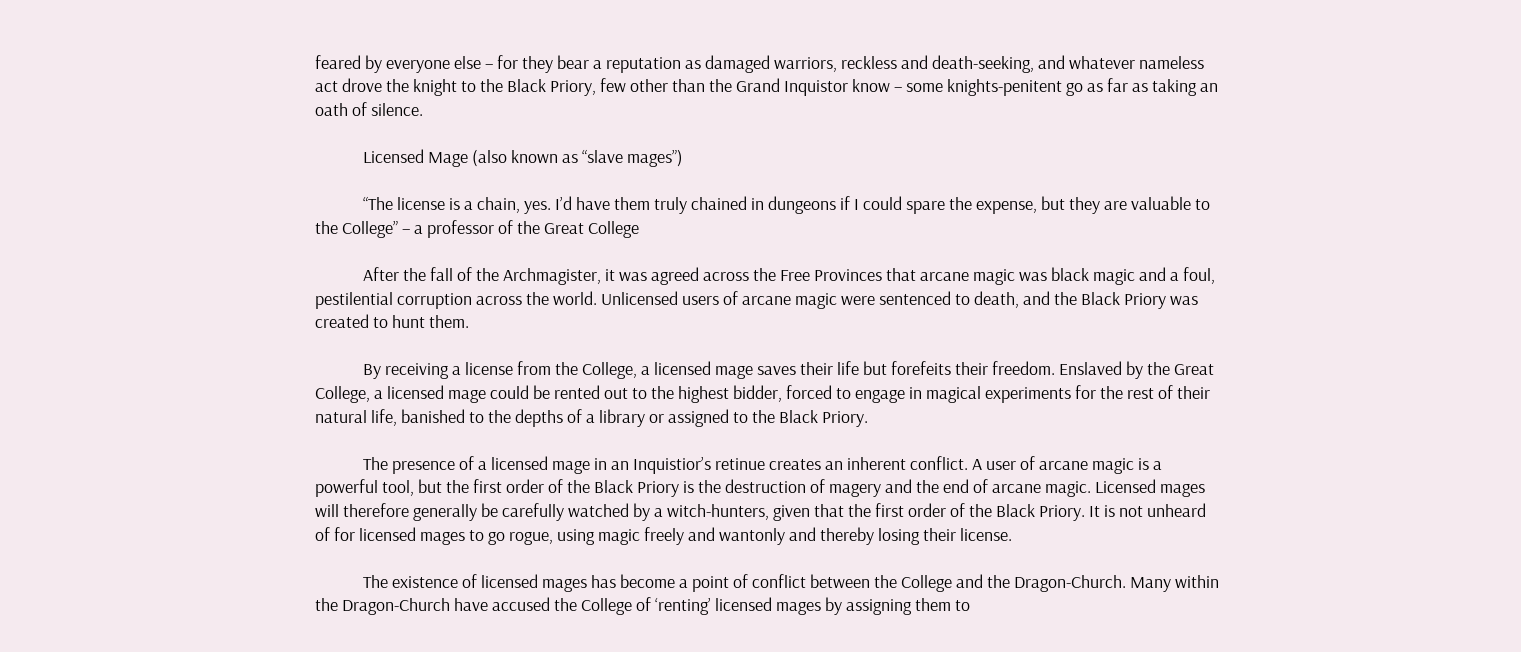feared by everyone else – for they bear a reputation as damaged warriors, reckless and death-seeking, and whatever nameless act drove the knight to the Black Priory, few other than the Grand Inquistor know – some knights-penitent go as far as taking an oath of silence.

            Licensed Mage (also known as “slave mages”)

            “The license is a chain, yes. I’d have them truly chained in dungeons if I could spare the expense, but they are valuable to the College” – a professor of the Great College

            After the fall of the Archmagister, it was agreed across the Free Provinces that arcane magic was black magic and a foul, pestilential corruption across the world. Unlicensed users of arcane magic were sentenced to death, and the Black Priory was created to hunt them.

            By receiving a license from the College, a licensed mage saves their life but forefeits their freedom. Enslaved by the Great College, a licensed mage could be rented out to the highest bidder, forced to engage in magical experiments for the rest of their natural life, banished to the depths of a library or assigned to the Black Priory.

            The presence of a licensed mage in an Inquistior’s retinue creates an inherent conflict. A user of arcane magic is a powerful tool, but the first order of the Black Priory is the destruction of magery and the end of arcane magic. Licensed mages will therefore generally be carefully watched by a witch-hunters, given that the first order of the Black Priory. It is not unheard of for licensed mages to go rogue, using magic freely and wantonly and thereby losing their license.

            The existence of licensed mages has become a point of conflict between the College and the Dragon-Church. Many within the Dragon-Church have accused the College of ‘renting’ licensed mages by assigning them to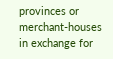provinces or merchant-houses in exchange for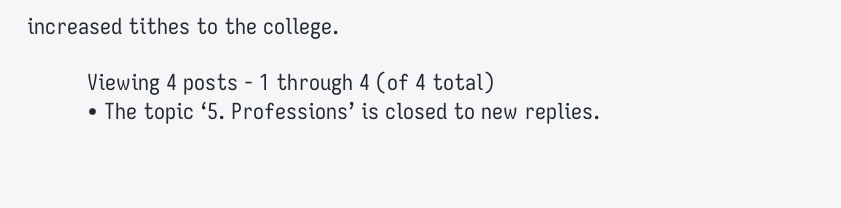increased tithes to the college.

          Viewing 4 posts - 1 through 4 (of 4 total)
          • The topic ‘5. Professions’ is closed to new replies.